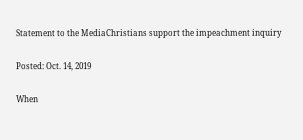Statement to the MediaChristians support the impeachment inquiry

Posted: Oct. 14, 2019

When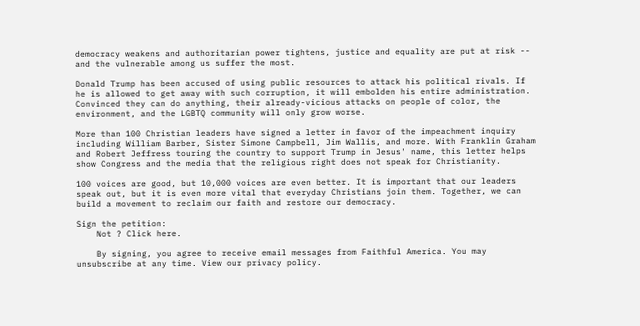democracy weakens and authoritarian power tightens, justice and equality are put at risk -- and the vulnerable among us suffer the most.

Donald Trump has been accused of using public resources to attack his political rivals. If he is allowed to get away with such corruption, it will embolden his entire administration. Convinced they can do anything, their already-vicious attacks on people of color, the environment, and the LGBTQ community will only grow worse.

More than 100 Christian leaders have signed a letter in favor of the impeachment inquiry including William Barber, Sister Simone Campbell, Jim Wallis, and more. With Franklin Graham and Robert Jeffress touring the country to support Trump in Jesus' name, this letter helps show Congress and the media that the religious right does not speak for Christianity.

100 voices are good, but 10,000 voices are even better. It is important that our leaders speak out, but it is even more vital that everyday Christians join them. Together, we can build a movement to reclaim our faith and restore our democracy.

Sign the petition:
    Not ? Click here.

    By signing, you agree to receive email messages from Faithful America. You may unsubscribe at any time. View our privacy policy.